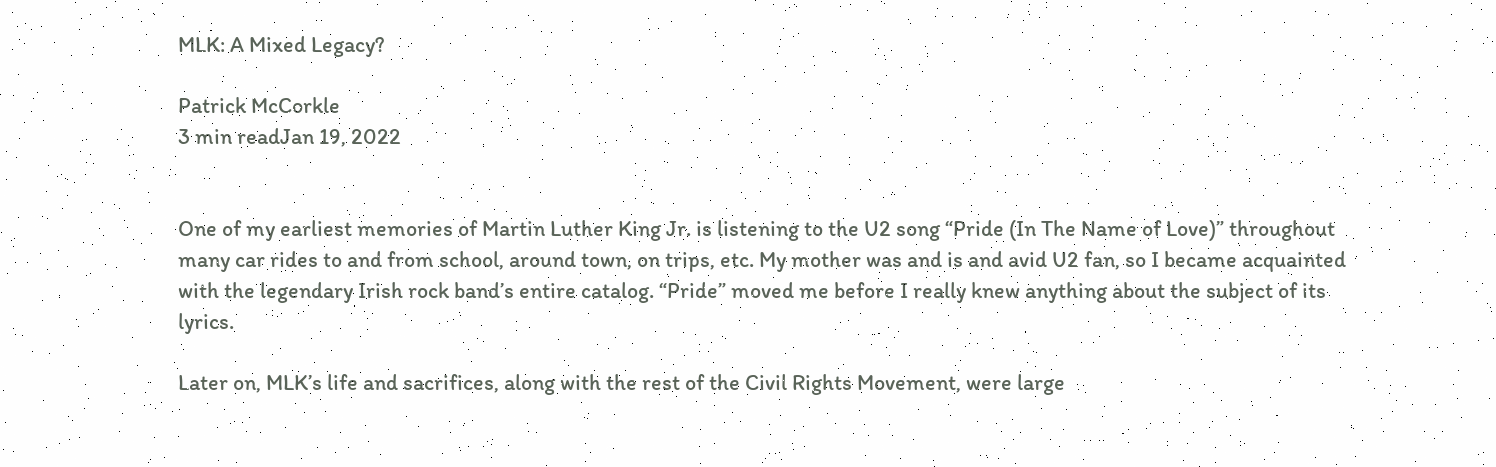MLK: A Mixed Legacy?

Patrick McCorkle
3 min readJan 19, 2022


One of my earliest memories of Martin Luther King Jr. is listening to the U2 song “Pride (In The Name of Love)” throughout many car rides to and from school, around town, on trips, etc. My mother was and is and avid U2 fan, so I became acquainted with the legendary Irish rock band’s entire catalog. “Pride” moved me before I really knew anything about the subject of its lyrics.

Later on, MLK’s life and sacrifices, along with the rest of the Civil Rights Movement, were large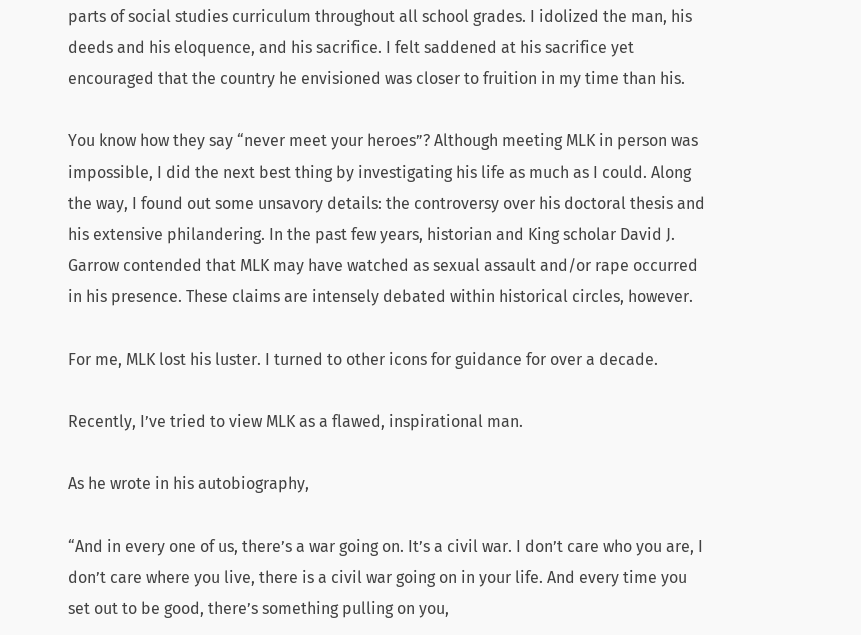parts of social studies curriculum throughout all school grades. I idolized the man, his deeds and his eloquence, and his sacrifice. I felt saddened at his sacrifice yet encouraged that the country he envisioned was closer to fruition in my time than his.

You know how they say “never meet your heroes”? Although meeting MLK in person was impossible, I did the next best thing by investigating his life as much as I could. Along the way, I found out some unsavory details: the controversy over his doctoral thesis and his extensive philandering. In the past few years, historian and King scholar David J. Garrow contended that MLK may have watched as sexual assault and/or rape occurred in his presence. These claims are intensely debated within historical circles, however.

For me, MLK lost his luster. I turned to other icons for guidance for over a decade.

Recently, I’ve tried to view MLK as a flawed, inspirational man.

As he wrote in his autobiography,

“And in every one of us, there’s a war going on. It’s a civil war. I don’t care who you are, I don’t care where you live, there is a civil war going on in your life. And every time you set out to be good, there’s something pulling on you,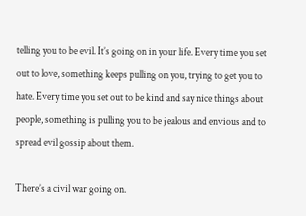telling you to be evil. It’s going on in your life. Every time you set out to love, something keeps pulling on you, trying to get you to hate. Every time you set out to be kind and say nice things about people, something is pulling you to be jealous and envious and to spread evil gossip about them.

There’s a civil war going on.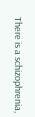There is a schizophrenia,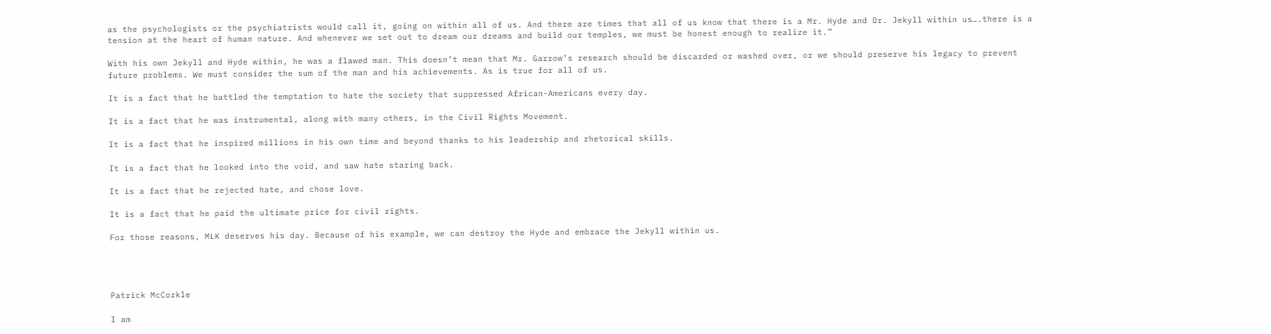as the psychologists or the psychiatrists would call it, going on within all of us. And there are times that all of us know that there is a Mr. Hyde and Dr. Jekyll within us….there is a tension at the heart of human nature. And whenever we set out to dream our dreams and build our temples, we must be honest enough to realize it.”

With his own Jekyll and Hyde within, he was a flawed man. This doesn’t mean that Mr. Garrow’s research should be discarded or washed over, or we should preserve his legacy to prevent future problems. We must consider the sum of the man and his achievements. As is true for all of us.

It is a fact that he battled the temptation to hate the society that suppressed African-Americans every day.

It is a fact that he was instrumental, along with many others, in the Civil Rights Movement.

It is a fact that he inspired millions in his own time and beyond thanks to his leadership and rhetorical skills.

It is a fact that he looked into the void, and saw hate staring back.

It is a fact that he rejected hate, and chose love.

It is a fact that he paid the ultimate price for civil rights.

For those reasons, MLK deserves his day. Because of his example, we can destroy the Hyde and embrace the Jekyll within us.




Patrick McCorkle

I am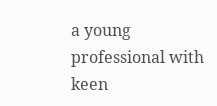a young professional with keen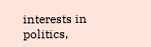interests in politics,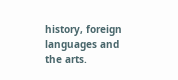history, foreign languages and the arts.